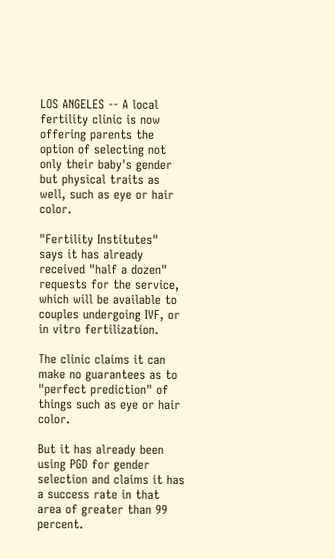LOS ANGELES -- A local fertility clinic is now offering parents the option of selecting not only their baby's gender but physical traits as well, such as eye or hair color.

"Fertility Institutes"  says it has already received "half a dozen" requests for the service, which will be available to couples undergoing IVF, or in vitro fertilization.

The clinic claims it can make no guarantees as to "perfect prediction" of things such as eye or hair color.

But it has already been using PGD for gender selection and claims it has a success rate in that area of greater than 99 percent.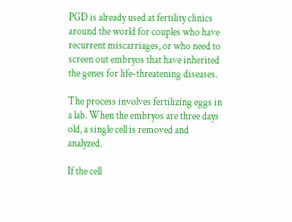PGD is already used at fertility clinics around the world for couples who have recurrent miscarriages, or who need to screen out embryos that have inherited the genes for life-threatening diseases.

The process involves fertilizing eggs in a lab. When the embryos are three days old, a single cell is removed and analyzed.

If the cell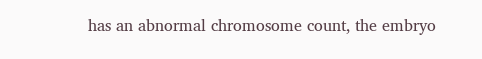has an abnormal chromosome count, the embryo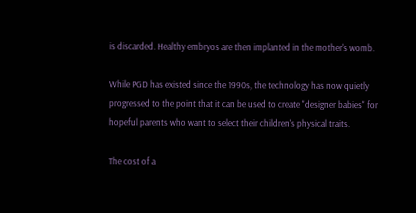is discarded. Healthy embryos are then implanted in the mother's womb.

While PGD has existed since the 1990s, the technology has now quietly progressed to the point that it can be used to create "designer babies" for hopeful parents who want to select their children's physical traits.

The cost of a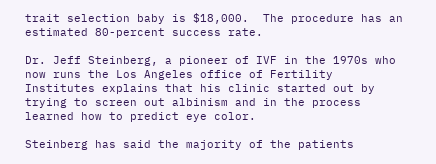trait selection baby is $18,000.  The procedure has an estimated 80-percent success rate.

Dr. Jeff Steinberg, a pioneer of IVF in the 1970s who now runs the Los Angeles office of Fertility Institutes explains that his clinic started out by trying to screen out albinism and in the process learned how to predict eye color.

Steinberg has said the majority of the patients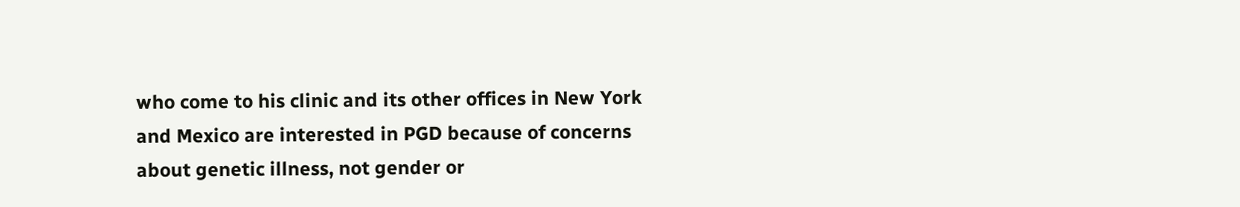who come to his clinic and its other offices in New York and Mexico are interested in PGD because of concerns about genetic illness, not gender or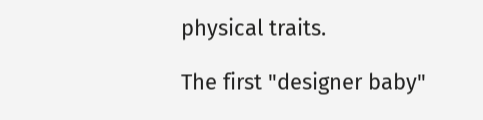physical traits.

The first "designer baby"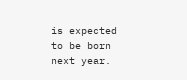is expected to be born next year.